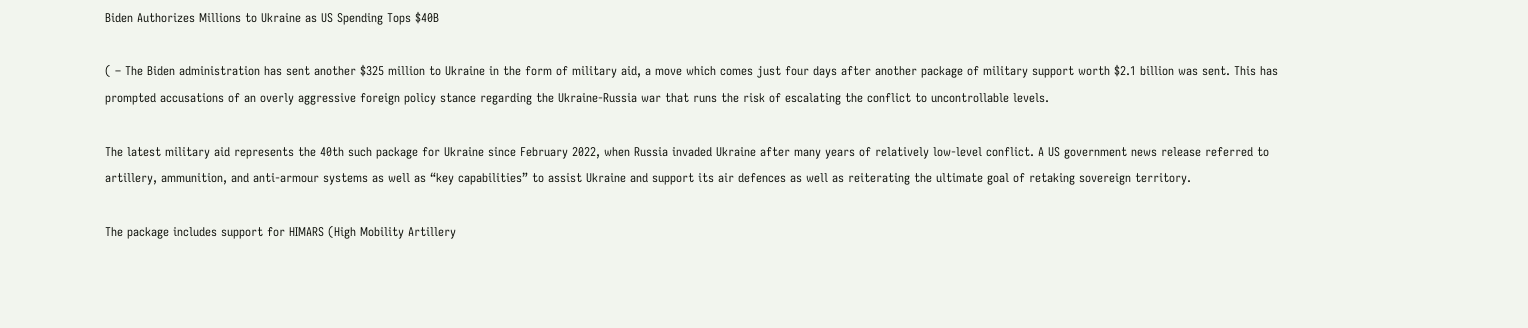Biden Authorizes Millions to Ukraine as US Spending Tops $40B

( – The Biden administration has sent another $325 million to Ukraine in the form of military aid, a move which comes just four days after another package of military support worth $2.1 billion was sent. This has prompted accusations of an overly aggressive foreign policy stance regarding the Ukraine-Russia war that runs the risk of escalating the conflict to uncontrollable levels.

The latest military aid represents the 40th such package for Ukraine since February 2022, when Russia invaded Ukraine after many years of relatively low-level conflict. A US government news release referred to artillery, ammunition, and anti-armour systems as well as “key capabilities” to assist Ukraine and support its air defences as well as reiterating the ultimate goal of retaking sovereign territory.

The package includes support for HIMARS (High Mobility Artillery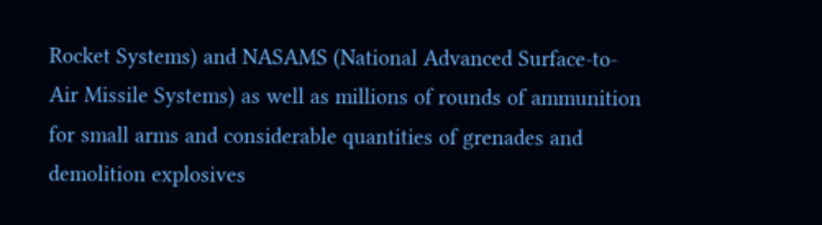Rocket Systems) and NASAMS (National Advanced Surface-to-Air Missile Systems) as well as millions of rounds of ammunition for small arms and considerable quantities of grenades and demolition explosives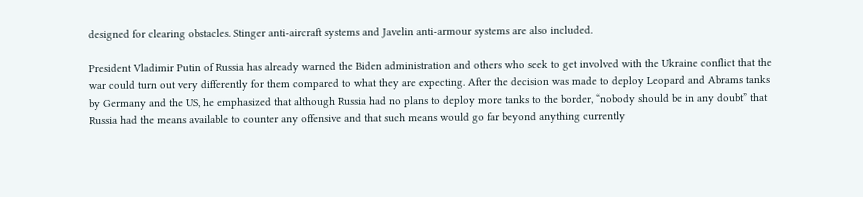designed for clearing obstacles. Stinger anti-aircraft systems and Javelin anti-armour systems are also included.

President Vladimir Putin of Russia has already warned the Biden administration and others who seek to get involved with the Ukraine conflict that the war could turn out very differently for them compared to what they are expecting. After the decision was made to deploy Leopard and Abrams tanks by Germany and the US, he emphasized that although Russia had no plans to deploy more tanks to the border, “nobody should be in any doubt” that Russia had the means available to counter any offensive and that such means would go far beyond anything currently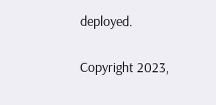deployed.

Copyright 2023,